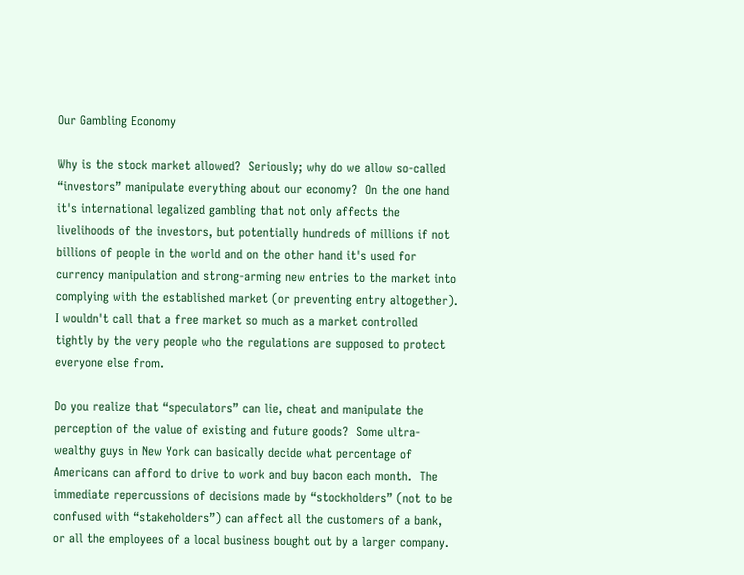Our Gambling Economy

Why is the stock market allowed?  Seriously; why do we allow so-called “investors” manipulate everything about our economy?  On the one hand it's international legalized gambling that not only affects the livelihoods of the investors, but potentially hundreds of millions if not billions of people in the world and on the other hand it's used for currency manipulation and strong-arming new entries to the market into complying with the established market (or preventing entry altogether).  I wouldn't call that a free market so much as a market controlled tightly by the very people who the regulations are supposed to protect everyone else from.

Do you realize that “speculators” can lie, cheat and manipulate the perception of the value of existing and future goods?  Some ultra-wealthy guys in New York can basically decide what percentage of Americans can afford to drive to work and buy bacon each month.  The immediate repercussions of decisions made by “stockholders” (not to be confused with “stakeholders”) can affect all the customers of a bank, or all the employees of a local business bought out by a larger company.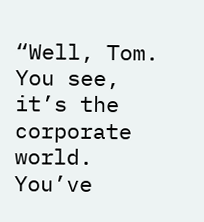“Well, Tom.  You see, it’s the corporate world.  You’ve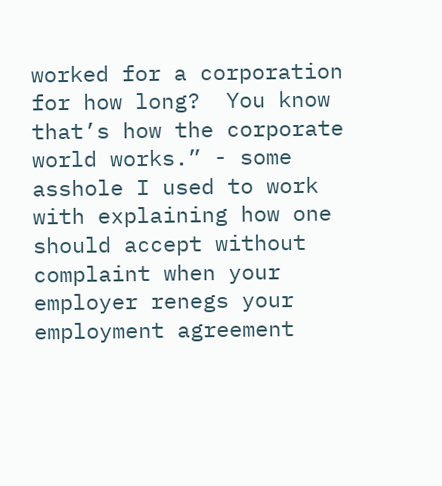worked for a corporation for how long?  You know that’s how the corporate world works.” - some asshole I used to work with explaining how one should accept without complaint when your employer renegs your employment agreement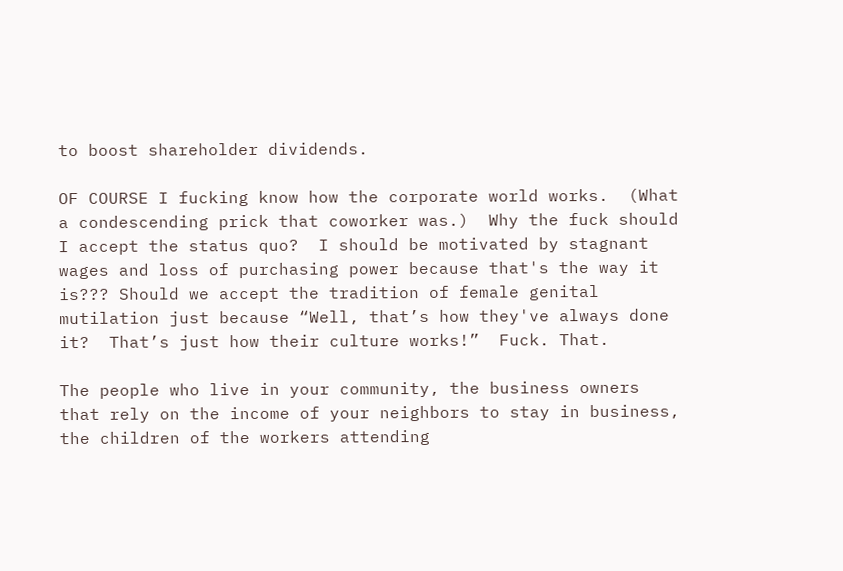to boost shareholder dividends.

OF COURSE I fucking know how the corporate world works.  (What a condescending prick that coworker was.)  Why the fuck should I accept the status quo?  I should be motivated by stagnant wages and loss of purchasing power because that's the way it is??? Should we accept the tradition of female genital mutilation just because “Well, that’s how they've always done it?  That’s just how their culture works!”  Fuck. That.

The people who live in your community, the business owners that rely on the income of your neighbors to stay in business, the children of the workers attending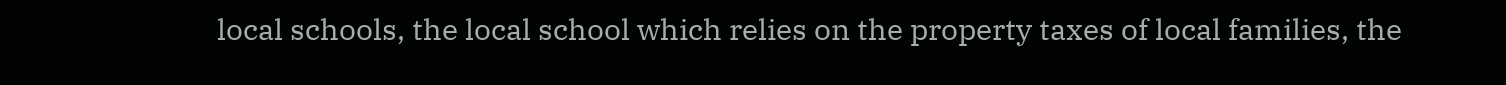local schools, the local school which relies on the property taxes of local families, the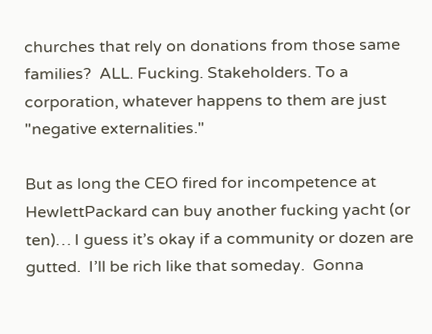churches that rely on donations from those same families?  ALL. Fucking. Stakeholders. To a corporation, whatever happens to them are just "negative externalities."

But as long the CEO fired for incompetence at HewlettPackard can buy another fucking yacht (or ten)… I guess it’s okay if a community or dozen are gutted.  I’ll be rich like that someday.  Gonna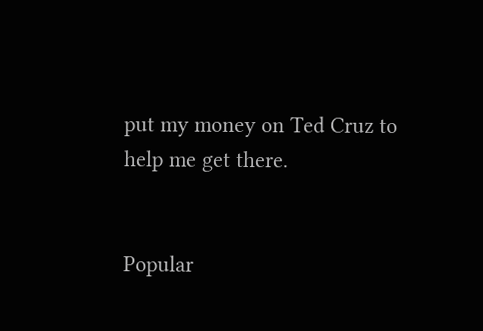put my money on Ted Cruz to help me get there.


Popular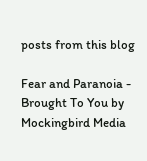posts from this blog

Fear and Paranoia - Brought To You by Mockingbird Media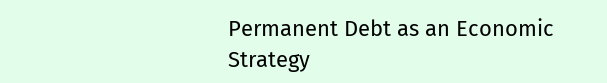Permanent Debt as an Economic Strategy